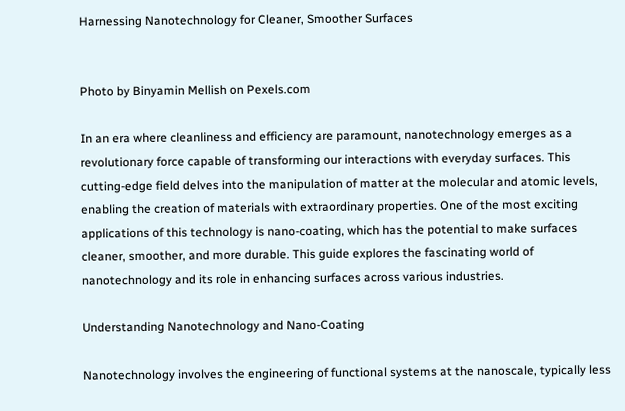Harnessing Nanotechnology for Cleaner, Smoother Surfaces


Photo by Binyamin Mellish on Pexels.com

In an era where cleanliness and efficiency are paramount, nanotechnology emerges as a revolutionary force capable of transforming our interactions with everyday surfaces. This cutting-edge field delves into the manipulation of matter at the molecular and atomic levels, enabling the creation of materials with extraordinary properties. One of the most exciting applications of this technology is nano-coating, which has the potential to make surfaces cleaner, smoother, and more durable. This guide explores the fascinating world of nanotechnology and its role in enhancing surfaces across various industries.

Understanding Nanotechnology and Nano-Coating

Nanotechnology involves the engineering of functional systems at the nanoscale, typically less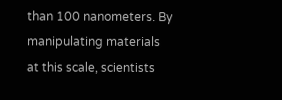than 100 nanometers. By manipulating materials at this scale, scientists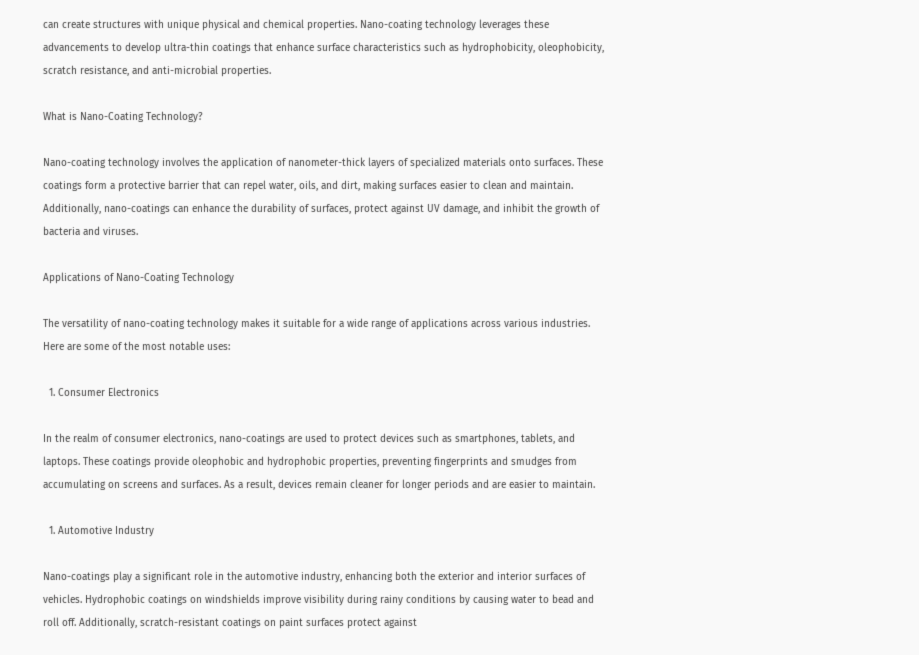can create structures with unique physical and chemical properties. Nano-coating technology leverages these advancements to develop ultra-thin coatings that enhance surface characteristics such as hydrophobicity, oleophobicity, scratch resistance, and anti-microbial properties.

What is Nano-Coating Technology?

Nano-coating technology involves the application of nanometer-thick layers of specialized materials onto surfaces. These coatings form a protective barrier that can repel water, oils, and dirt, making surfaces easier to clean and maintain. Additionally, nano-coatings can enhance the durability of surfaces, protect against UV damage, and inhibit the growth of bacteria and viruses.

Applications of Nano-Coating Technology

The versatility of nano-coating technology makes it suitable for a wide range of applications across various industries. Here are some of the most notable uses:

  1. Consumer Electronics

In the realm of consumer electronics, nano-coatings are used to protect devices such as smartphones, tablets, and laptops. These coatings provide oleophobic and hydrophobic properties, preventing fingerprints and smudges from accumulating on screens and surfaces. As a result, devices remain cleaner for longer periods and are easier to maintain.

  1. Automotive Industry

Nano-coatings play a significant role in the automotive industry, enhancing both the exterior and interior surfaces of vehicles. Hydrophobic coatings on windshields improve visibility during rainy conditions by causing water to bead and roll off. Additionally, scratch-resistant coatings on paint surfaces protect against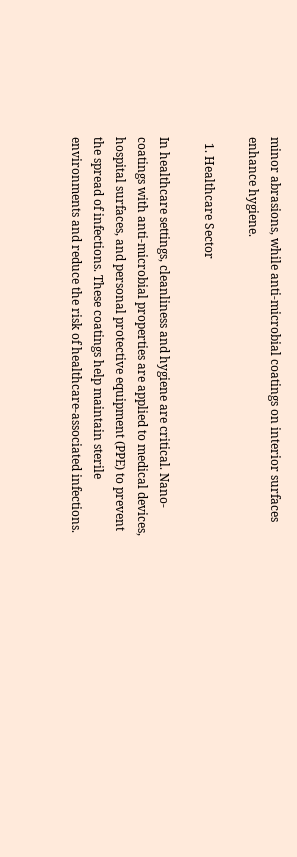minor abrasions, while anti-microbial coatings on interior surfaces enhance hygiene.

  1. Healthcare Sector

In healthcare settings, cleanliness and hygiene are critical. Nano-coatings with anti-microbial properties are applied to medical devices, hospital surfaces, and personal protective equipment (PPE) to prevent the spread of infections. These coatings help maintain sterile environments and reduce the risk of healthcare-associated infections.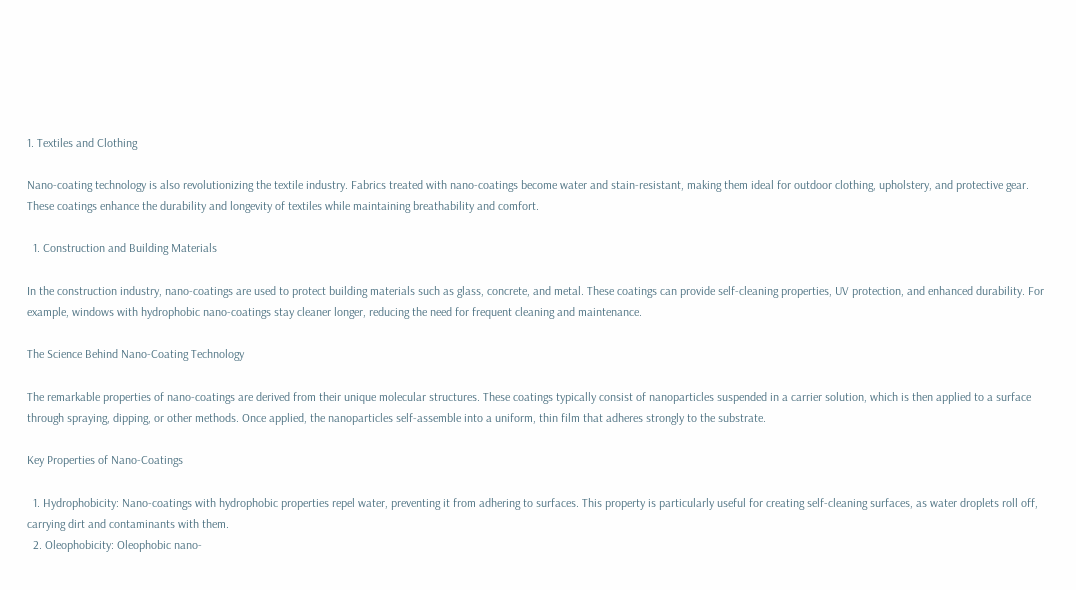1. Textiles and Clothing

Nano-coating technology is also revolutionizing the textile industry. Fabrics treated with nano-coatings become water and stain-resistant, making them ideal for outdoor clothing, upholstery, and protective gear. These coatings enhance the durability and longevity of textiles while maintaining breathability and comfort.

  1. Construction and Building Materials

In the construction industry, nano-coatings are used to protect building materials such as glass, concrete, and metal. These coatings can provide self-cleaning properties, UV protection, and enhanced durability. For example, windows with hydrophobic nano-coatings stay cleaner longer, reducing the need for frequent cleaning and maintenance.

The Science Behind Nano-Coating Technology

The remarkable properties of nano-coatings are derived from their unique molecular structures. These coatings typically consist of nanoparticles suspended in a carrier solution, which is then applied to a surface through spraying, dipping, or other methods. Once applied, the nanoparticles self-assemble into a uniform, thin film that adheres strongly to the substrate.

Key Properties of Nano-Coatings

  1. Hydrophobicity: Nano-coatings with hydrophobic properties repel water, preventing it from adhering to surfaces. This property is particularly useful for creating self-cleaning surfaces, as water droplets roll off, carrying dirt and contaminants with them.
  2. Oleophobicity: Oleophobic nano-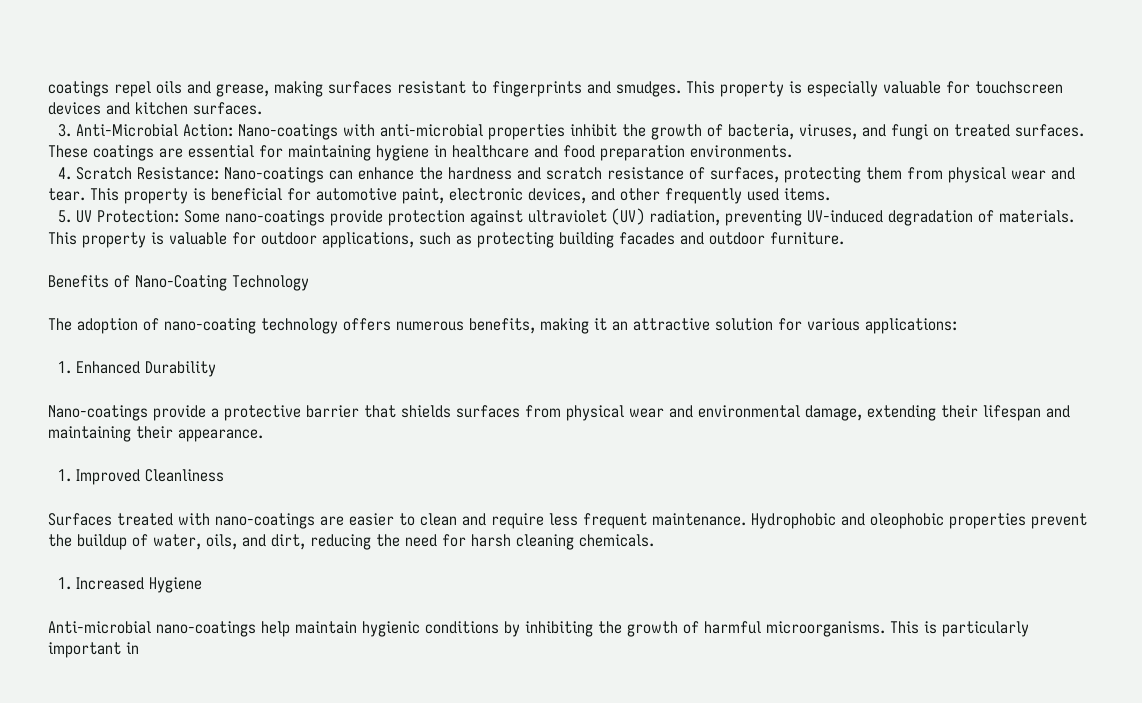coatings repel oils and grease, making surfaces resistant to fingerprints and smudges. This property is especially valuable for touchscreen devices and kitchen surfaces.
  3. Anti-Microbial Action: Nano-coatings with anti-microbial properties inhibit the growth of bacteria, viruses, and fungi on treated surfaces. These coatings are essential for maintaining hygiene in healthcare and food preparation environments.
  4. Scratch Resistance: Nano-coatings can enhance the hardness and scratch resistance of surfaces, protecting them from physical wear and tear. This property is beneficial for automotive paint, electronic devices, and other frequently used items.
  5. UV Protection: Some nano-coatings provide protection against ultraviolet (UV) radiation, preventing UV-induced degradation of materials. This property is valuable for outdoor applications, such as protecting building facades and outdoor furniture.

Benefits of Nano-Coating Technology

The adoption of nano-coating technology offers numerous benefits, making it an attractive solution for various applications:

  1. Enhanced Durability

Nano-coatings provide a protective barrier that shields surfaces from physical wear and environmental damage, extending their lifespan and maintaining their appearance.

  1. Improved Cleanliness

Surfaces treated with nano-coatings are easier to clean and require less frequent maintenance. Hydrophobic and oleophobic properties prevent the buildup of water, oils, and dirt, reducing the need for harsh cleaning chemicals.

  1. Increased Hygiene

Anti-microbial nano-coatings help maintain hygienic conditions by inhibiting the growth of harmful microorganisms. This is particularly important in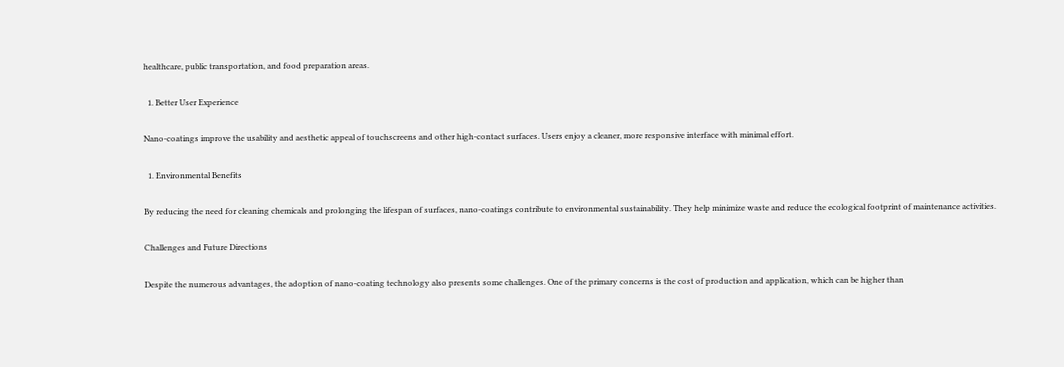healthcare, public transportation, and food preparation areas.

  1. Better User Experience

Nano-coatings improve the usability and aesthetic appeal of touchscreens and other high-contact surfaces. Users enjoy a cleaner, more responsive interface with minimal effort.

  1. Environmental Benefits

By reducing the need for cleaning chemicals and prolonging the lifespan of surfaces, nano-coatings contribute to environmental sustainability. They help minimize waste and reduce the ecological footprint of maintenance activities.

Challenges and Future Directions

Despite the numerous advantages, the adoption of nano-coating technology also presents some challenges. One of the primary concerns is the cost of production and application, which can be higher than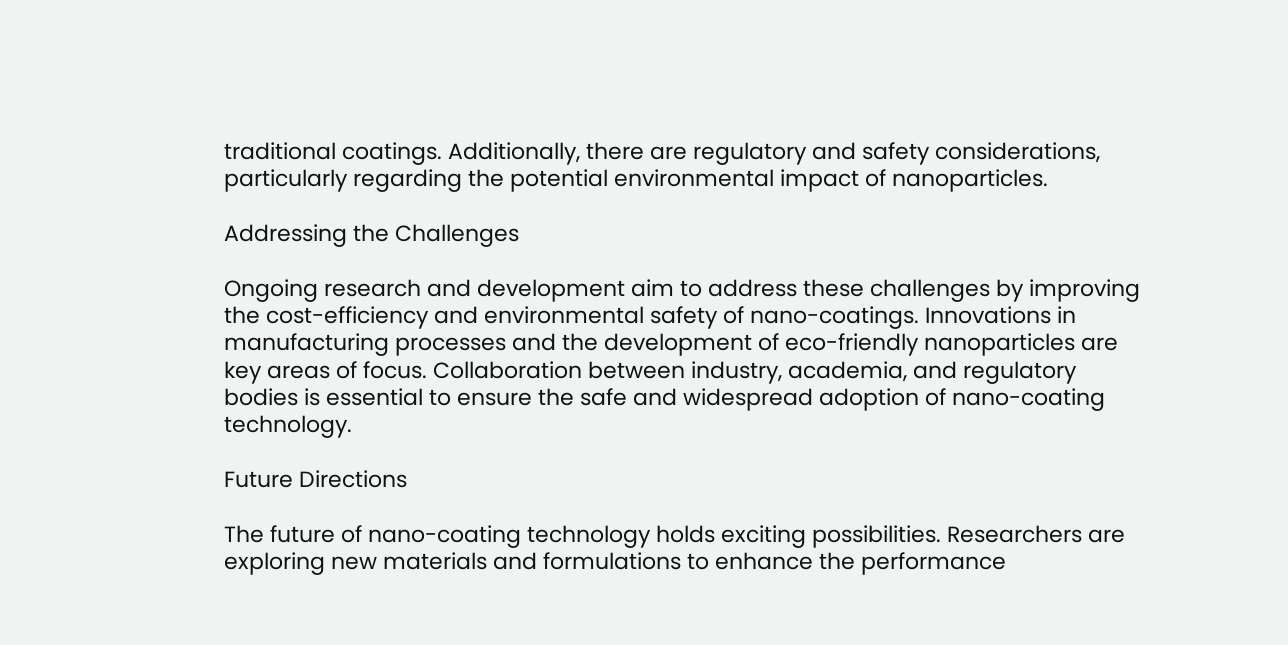traditional coatings. Additionally, there are regulatory and safety considerations, particularly regarding the potential environmental impact of nanoparticles.

Addressing the Challenges

Ongoing research and development aim to address these challenges by improving the cost-efficiency and environmental safety of nano-coatings. Innovations in manufacturing processes and the development of eco-friendly nanoparticles are key areas of focus. Collaboration between industry, academia, and regulatory bodies is essential to ensure the safe and widespread adoption of nano-coating technology.

Future Directions

The future of nano-coating technology holds exciting possibilities. Researchers are exploring new materials and formulations to enhance the performance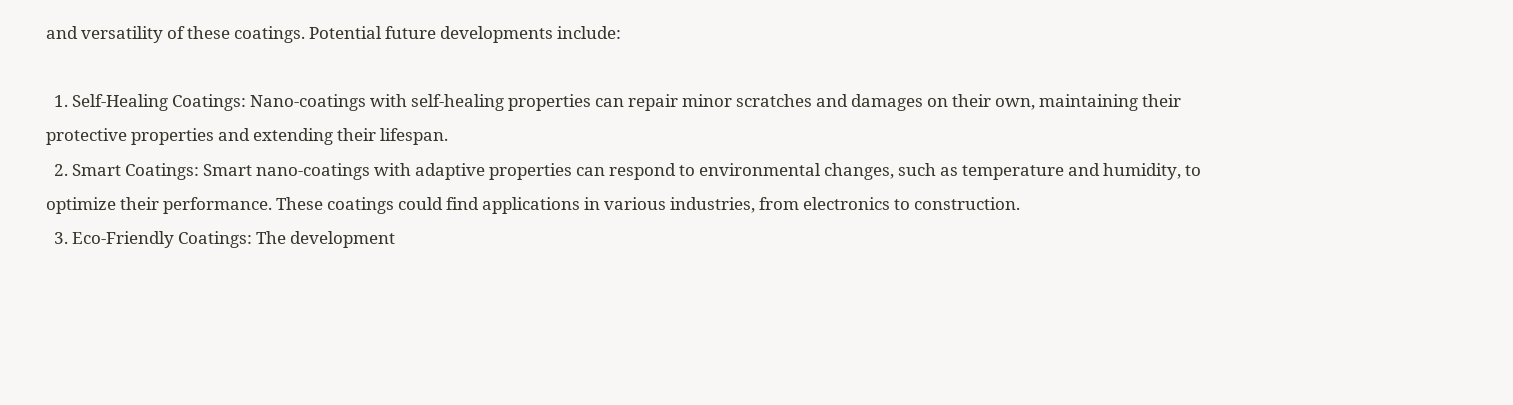and versatility of these coatings. Potential future developments include:

  1. Self-Healing Coatings: Nano-coatings with self-healing properties can repair minor scratches and damages on their own, maintaining their protective properties and extending their lifespan.
  2. Smart Coatings: Smart nano-coatings with adaptive properties can respond to environmental changes, such as temperature and humidity, to optimize their performance. These coatings could find applications in various industries, from electronics to construction.
  3. Eco-Friendly Coatings: The development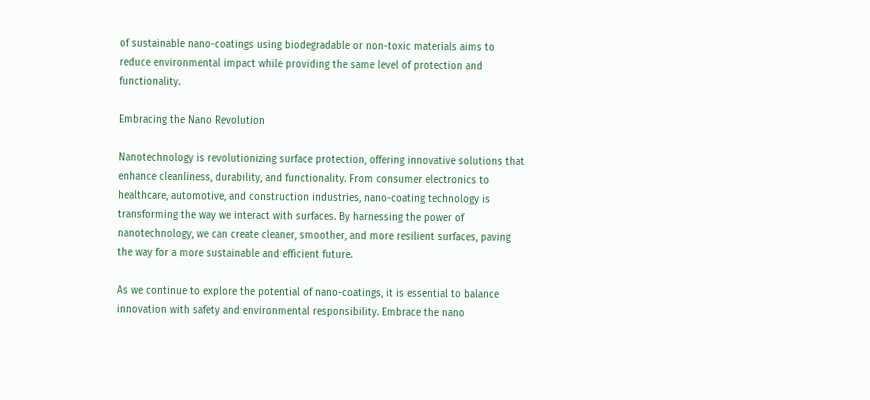of sustainable nano-coatings using biodegradable or non-toxic materials aims to reduce environmental impact while providing the same level of protection and functionality.

Embracing the Nano Revolution

Nanotechnology is revolutionizing surface protection, offering innovative solutions that enhance cleanliness, durability, and functionality. From consumer electronics to healthcare, automotive, and construction industries, nano-coating technology is transforming the way we interact with surfaces. By harnessing the power of nanotechnology, we can create cleaner, smoother, and more resilient surfaces, paving the way for a more sustainable and efficient future.

As we continue to explore the potential of nano-coatings, it is essential to balance innovation with safety and environmental responsibility. Embrace the nano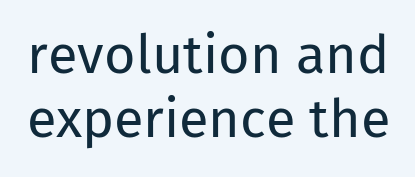revolution and experience the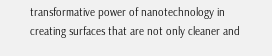transformative power of nanotechnology in creating surfaces that are not only cleaner and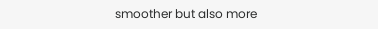smoother but also more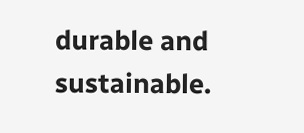durable and sustainable.